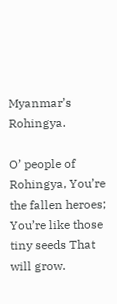Myanmar’s Rohingya.

O’ people of Rohingya, You’re the fallen heroes; You’re like those tiny seeds That will grow.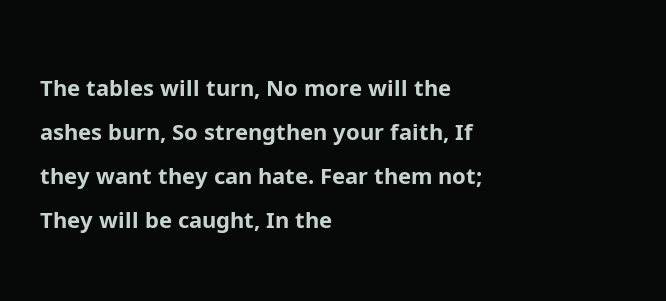The tables will turn, No more will the ashes burn, So strengthen your faith, If they want they can hate. Fear them not; They will be caught, In the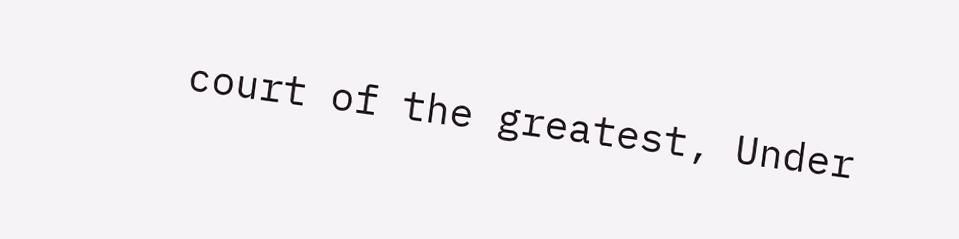court of the greatest, Under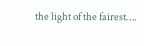the light of the fairest….